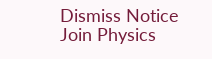Dismiss Notice
Join Physics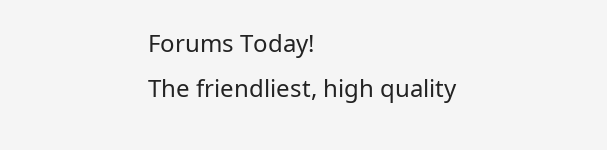Forums Today!
The friendliest, high quality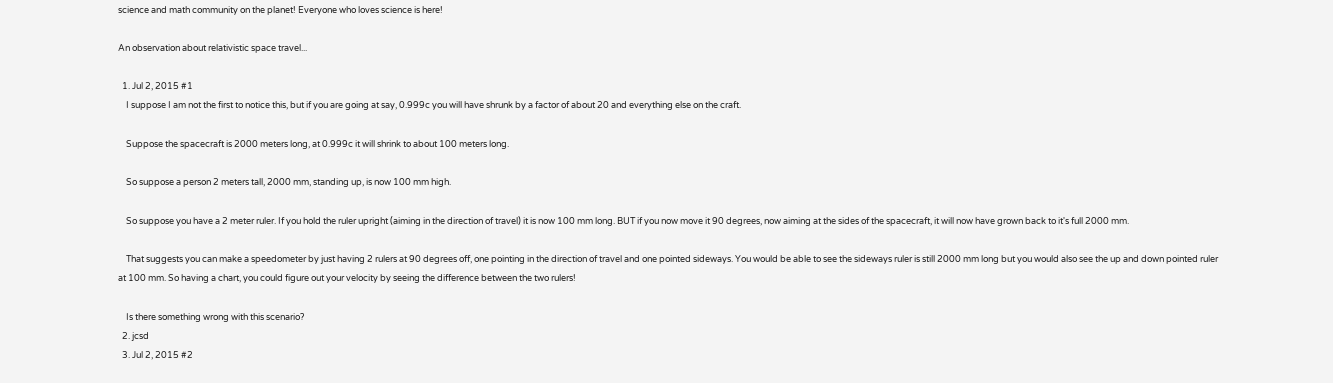science and math community on the planet! Everyone who loves science is here!

An observation about relativistic space travel...

  1. Jul 2, 2015 #1
    I suppose I am not the first to notice this, but if you are going at say, 0.999c you will have shrunk by a factor of about 20 and everything else on the craft.

    Suppose the spacecraft is 2000 meters long, at 0.999c it will shrink to about 100 meters long.

    So suppose a person 2 meters tall, 2000 mm, standing up, is now 100 mm high.

    So suppose you have a 2 meter ruler. If you hold the ruler upright (aiming in the direction of travel) it is now 100 mm long. BUT if you now move it 90 degrees, now aiming at the sides of the spacecraft, it will now have grown back to it's full 2000 mm.

    That suggests you can make a speedometer by just having 2 rulers at 90 degrees off, one pointing in the direction of travel and one pointed sideways. You would be able to see the sideways ruler is still 2000 mm long but you would also see the up and down pointed ruler at 100 mm. So having a chart, you could figure out your velocity by seeing the difference between the two rulers!

    Is there something wrong with this scenario?
  2. jcsd
  3. Jul 2, 2015 #2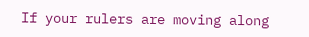If your rulers are moving along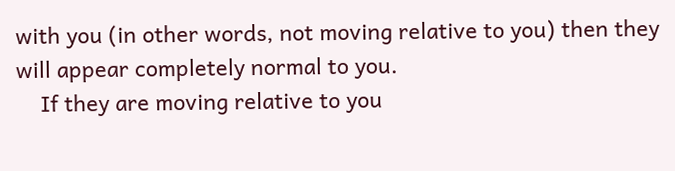with you (in other words, not moving relative to you) then they will appear completely normal to you.
    If they are moving relative to you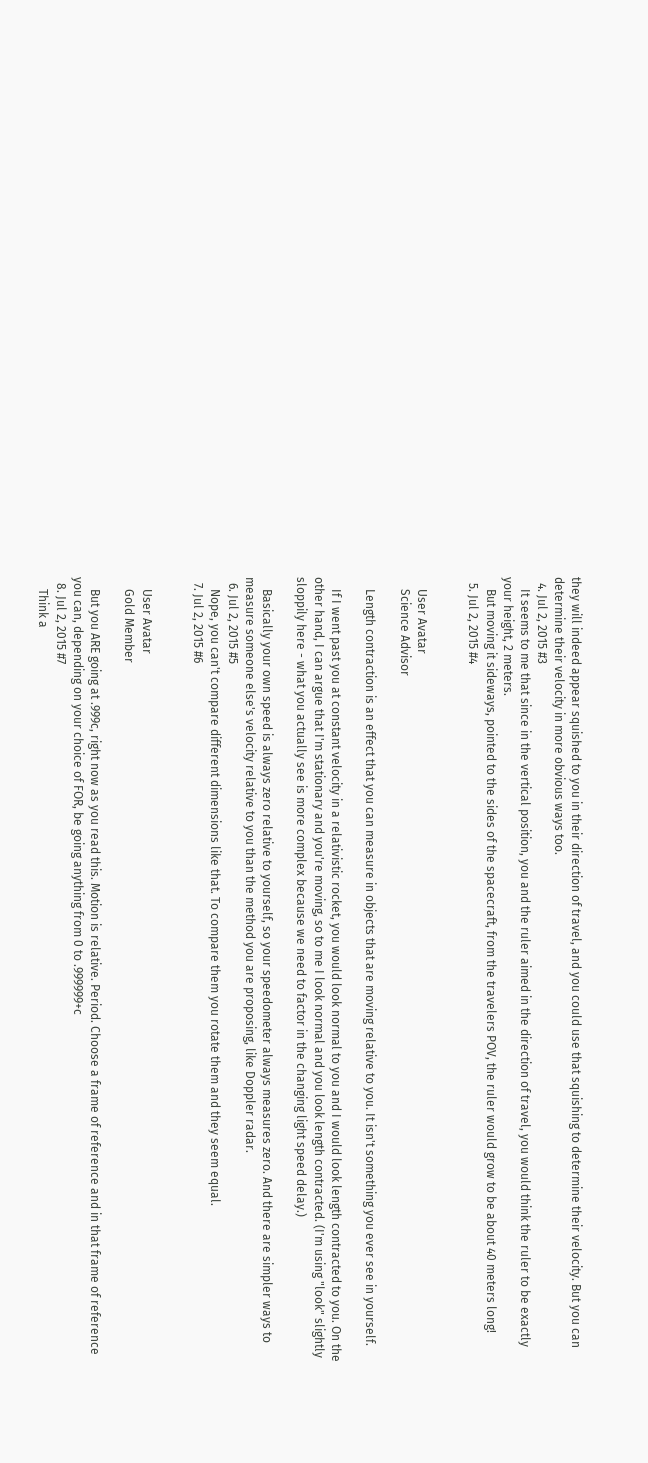they will indeed appear squished to you in their direction of travel, and you could use that squishing to determine their velocity. But you can determine their velocity in more obvious ways too.
  4. Jul 2, 2015 #3
    It seems to me that since in the vertical position, you and the ruler aimed in the direction of travel, you would think the ruler to be exactly your height, 2 meters.
    But moving it sideways, pointed to the sides of the spacecraft, from the travelers POV, the ruler would grow to be about 40 meters long!
  5. Jul 2, 2015 #4


    User Avatar
    Science Advisor

    Length contraction is an effect that you can measure in objects that are moving relative to you. It isn't something you ever see in yourself.

    If I went past you at constant velocity in a relativistic rocket, you would look normal to you and I would look length contracted to you. On the other hand, I can argue that I'm stationary and you're moving, so to me I look normal and you look length contracted. (I'm using "look" slightly sloppily here - what you actually see is more complex because we need to factor in the changing light speed delay.)

    Basically your own speed is always zero relative to yourself, so your speedometer always measures zero. And there are simpler ways to measure someone else's velocity relative to you than the method you are proposing, like Doppler radar.
  6. Jul 2, 2015 #5
    Nope, you can't compare different dimensions like that. To compare them you rotate them and they seem equal.
  7. Jul 2, 2015 #6


    User Avatar
    Gold Member

    But you ARE going at .999c, right now as you read this. Motion is relative. Period. Choose a frame of reference and in that frame of reference you can, depending on your choice of FOR, be going anything from 0 to .999999+c
  8. Jul 2, 2015 #7
    Think a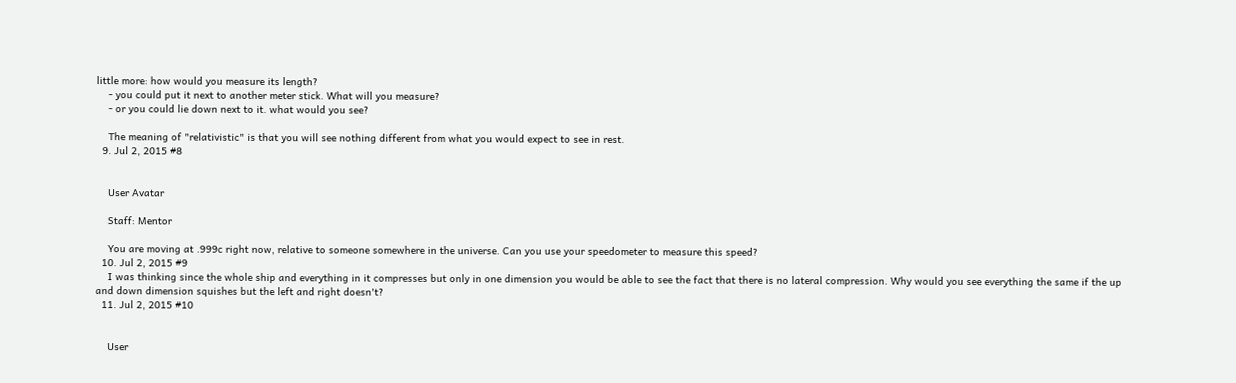little more: how would you measure its length?
    - you could put it next to another meter stick. What will you measure?
    - or you could lie down next to it. what would you see?

    The meaning of "relativistic" is that you will see nothing different from what you would expect to see in rest.
  9. Jul 2, 2015 #8


    User Avatar

    Staff: Mentor

    You are moving at .999c right now, relative to someone somewhere in the universe. Can you use your speedometer to measure this speed?
  10. Jul 2, 2015 #9
    I was thinking since the whole ship and everything in it compresses but only in one dimension you would be able to see the fact that there is no lateral compression. Why would you see everything the same if the up and down dimension squishes but the left and right doesn't?
  11. Jul 2, 2015 #10


    User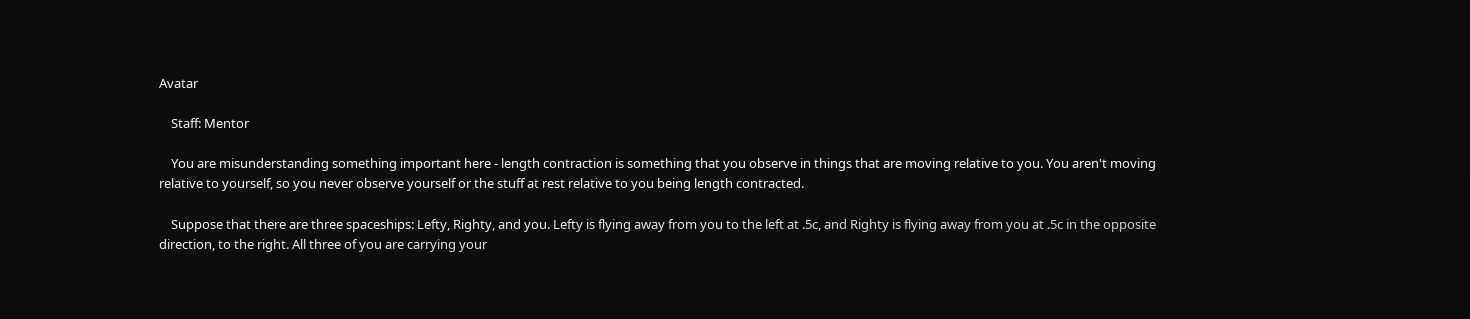Avatar

    Staff: Mentor

    You are misunderstanding something important here - length contraction is something that you observe in things that are moving relative to you. You aren't moving relative to yourself, so you never observe yourself or the stuff at rest relative to you being length contracted.

    Suppose that there are three spaceships: Lefty, Righty, and you. Lefty is flying away from you to the left at .5c, and Righty is flying away from you at .5c in the opposite direction, to the right. All three of you are carrying your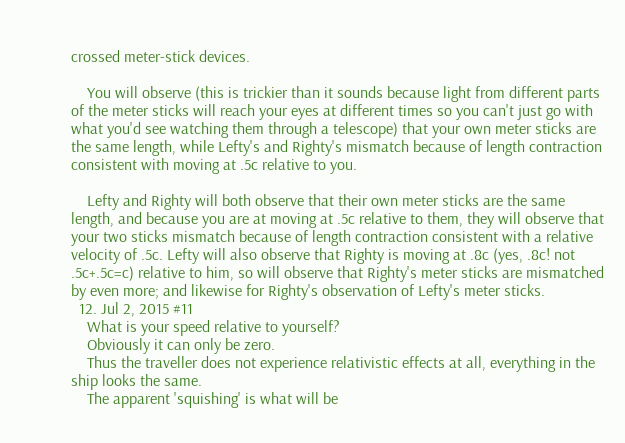crossed meter-stick devices.

    You will observe (this is trickier than it sounds because light from different parts of the meter sticks will reach your eyes at different times so you can't just go with what you'd see watching them through a telescope) that your own meter sticks are the same length, while Lefty's and Righty's mismatch because of length contraction consistent with moving at .5c relative to you.

    Lefty and Righty will both observe that their own meter sticks are the same length, and because you are at moving at .5c relative to them, they will observe that your two sticks mismatch because of length contraction consistent with a relative velocity of .5c. Lefty will also observe that Righty is moving at .8c (yes, .8c! not .5c+.5c=c) relative to him, so will observe that Righty's meter sticks are mismatched by even more; and likewise for Righty's observation of Lefty's meter sticks.
  12. Jul 2, 2015 #11
    What is your speed relative to yourself?
    Obviously it can only be zero.
    Thus the traveller does not experience relativistic effects at all, everything in the ship looks the same.
    The apparent 'squishing' is what will be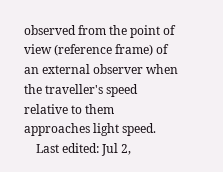observed from the point of view (reference frame) of an external observer when the traveller's speed relative to them approaches light speed.
    Last edited: Jul 2,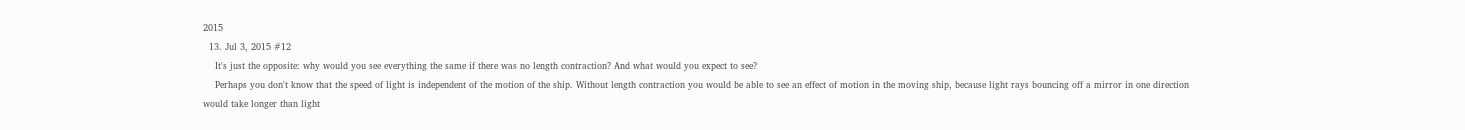2015
  13. Jul 3, 2015 #12
    It's just the opposite: why would you see everything the same if there was no length contraction? And what would you expect to see?
    Perhaps you don't know that the speed of light is independent of the motion of the ship. Without length contraction you would be able to see an effect of motion in the moving ship, because light rays bouncing off a mirror in one direction would take longer than light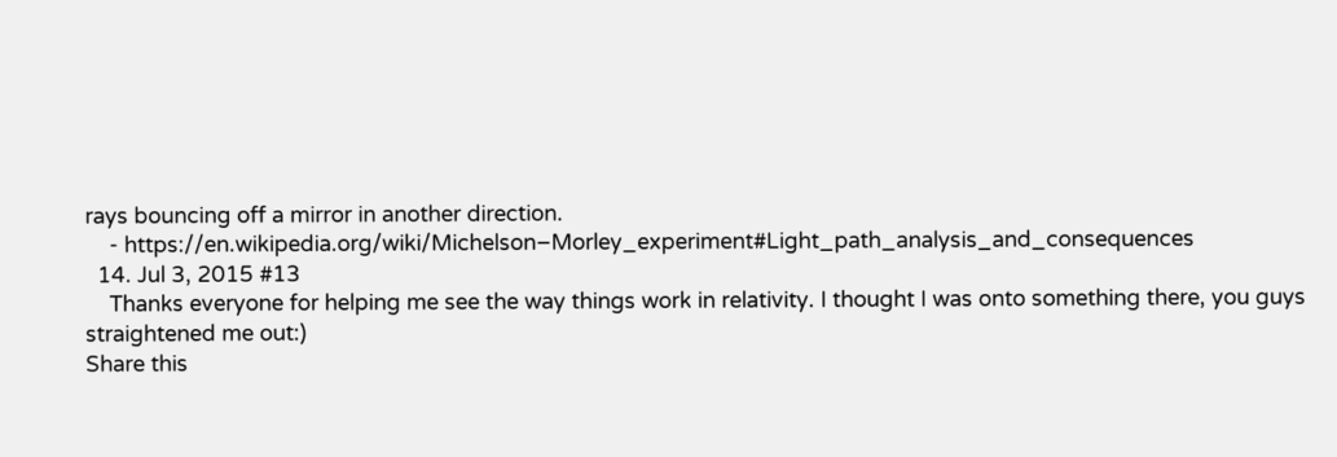rays bouncing off a mirror in another direction.
    - https://en.wikipedia.org/wiki/Michelson–Morley_experiment#Light_path_analysis_and_consequences
  14. Jul 3, 2015 #13
    Thanks everyone for helping me see the way things work in relativity. I thought I was onto something there, you guys straightened me out:)
Share this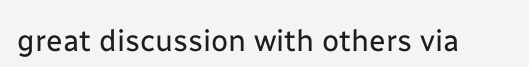great discussion with others via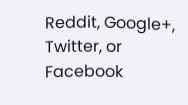Reddit, Google+, Twitter, or Facebook